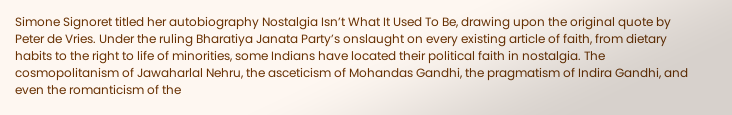Simone Signoret titled her autobiography Nostalgia Isn’t What It Used To Be, drawing upon the original quote by Peter de Vries. Under the ruling Bharatiya Janata Party’s onslaught on every existing article of faith, from dietary habits to the right to life of minorities, some Indians have located their political faith in nostalgia. The cosmopolitanism of Jawaharlal Nehru, the asceticism of Mohandas Gandhi, the pragmatism of Indira Gandhi, and even the romanticism of the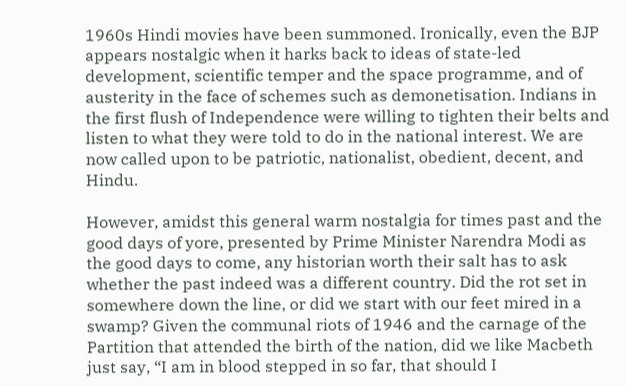1960s Hindi movies have been summoned. Ironically, even the BJP appears nostalgic when it harks back to ideas of state-led development, scientific temper and the space programme, and of austerity in the face of schemes such as demonetisation. Indians in the first flush of Independence were willing to tighten their belts and listen to what they were told to do in the national interest. We are now called upon to be patriotic, nationalist, obedient, decent, and Hindu.

However, amidst this general warm nostalgia for times past and the good days of yore, presented by Prime Minister Narendra Modi as the good days to come, any historian worth their salt has to ask whether the past indeed was a different country. Did the rot set in somewhere down the line, or did we start with our feet mired in a swamp? Given the communal riots of 1946 and the carnage of the Partition that attended the birth of the nation, did we like Macbeth just say, “I am in blood stepped in so far, that should I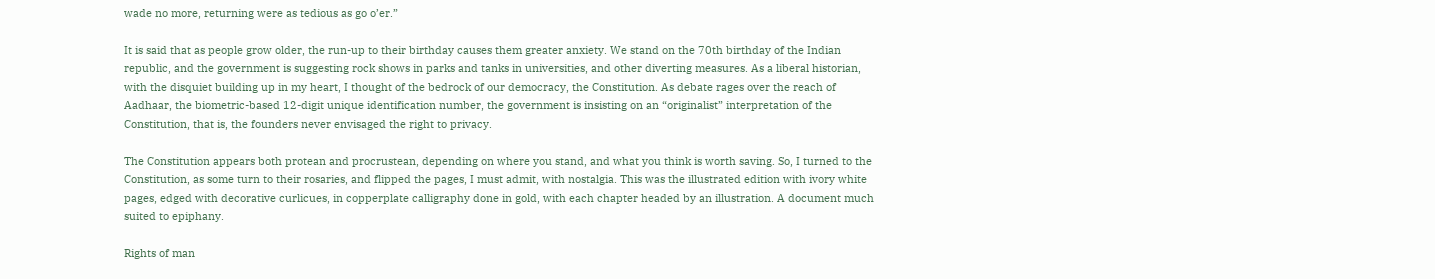wade no more, returning were as tedious as go o’er.”

It is said that as people grow older, the run-up to their birthday causes them greater anxiety. We stand on the 70th birthday of the Indian republic, and the government is suggesting rock shows in parks and tanks in universities, and other diverting measures. As a liberal historian, with the disquiet building up in my heart, I thought of the bedrock of our democracy, the Constitution. As debate rages over the reach of Aadhaar, the biometric-based 12-digit unique identification number, the government is insisting on an “originalist” interpretation of the Constitution, that is, the founders never envisaged the right to privacy.

The Constitution appears both protean and procrustean, depending on where you stand, and what you think is worth saving. So, I turned to the Constitution, as some turn to their rosaries, and flipped the pages, I must admit, with nostalgia. This was the illustrated edition with ivory white pages, edged with decorative curlicues, in copperplate calligraphy done in gold, with each chapter headed by an illustration. A document much suited to epiphany.

Rights of man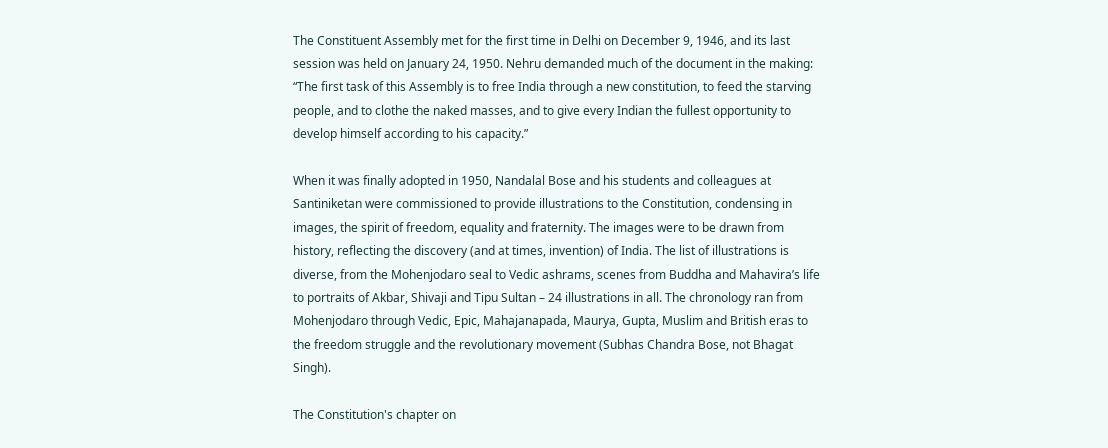The Constituent Assembly met for the first time in Delhi on December 9, 1946, and its last session was held on January 24, 1950. Nehru demanded much of the document in the making: “The first task of this Assembly is to free India through a new constitution, to feed the starving people, and to clothe the naked masses, and to give every Indian the fullest opportunity to develop himself according to his capacity.”

When it was finally adopted in 1950, Nandalal Bose and his students and colleagues at Santiniketan were commissioned to provide illustrations to the Constitution, condensing in images, the spirit of freedom, equality and fraternity. The images were to be drawn from history, reflecting the discovery (and at times, invention) of India. The list of illustrations is diverse, from the Mohenjodaro seal to Vedic ashrams, scenes from Buddha and Mahavira’s life to portraits of Akbar, Shivaji and Tipu Sultan – 24 illustrations in all. The chronology ran from Mohenjodaro through Vedic, Epic, Mahajanapada, Maurya, Gupta, Muslim and British eras to the freedom struggle and the revolutionary movement (Subhas Chandra Bose, not Bhagat Singh).

The Constitution's chapter on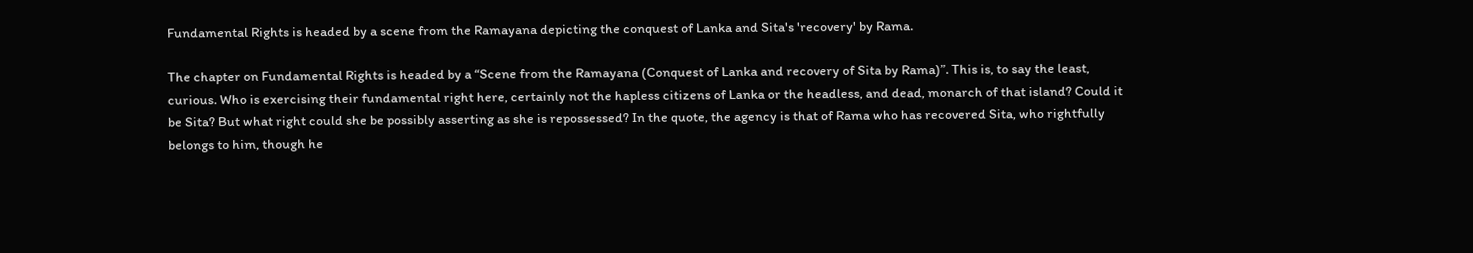Fundamental Rights is headed by a scene from the Ramayana depicting the conquest of Lanka and Sita's 'recovery' by Rama.

The chapter on Fundamental Rights is headed by a “Scene from the Ramayana (Conquest of Lanka and recovery of Sita by Rama)”. This is, to say the least, curious. Who is exercising their fundamental right here, certainly not the hapless citizens of Lanka or the headless, and dead, monarch of that island? Could it be Sita? But what right could she be possibly asserting as she is repossessed? In the quote, the agency is that of Rama who has recovered Sita, who rightfully belongs to him, though he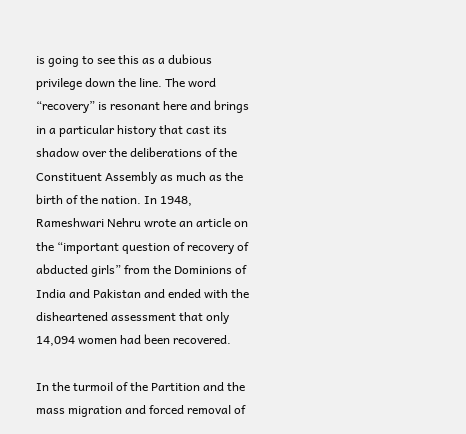is going to see this as a dubious privilege down the line. The word “recovery” is resonant here and brings in a particular history that cast its shadow over the deliberations of the Constituent Assembly as much as the birth of the nation. In 1948, Rameshwari Nehru wrote an article on the “important question of recovery of abducted girls” from the Dominions of India and Pakistan and ended with the disheartened assessment that only 14,094 women had been recovered.

In the turmoil of the Partition and the mass migration and forced removal of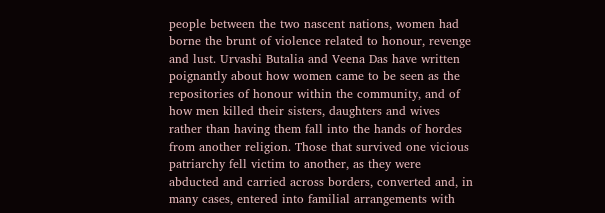people between the two nascent nations, women had borne the brunt of violence related to honour, revenge and lust. Urvashi Butalia and Veena Das have written poignantly about how women came to be seen as the repositories of honour within the community, and of how men killed their sisters, daughters and wives rather than having them fall into the hands of hordes from another religion. Those that survived one vicious patriarchy fell victim to another, as they were abducted and carried across borders, converted and, in many cases, entered into familial arrangements with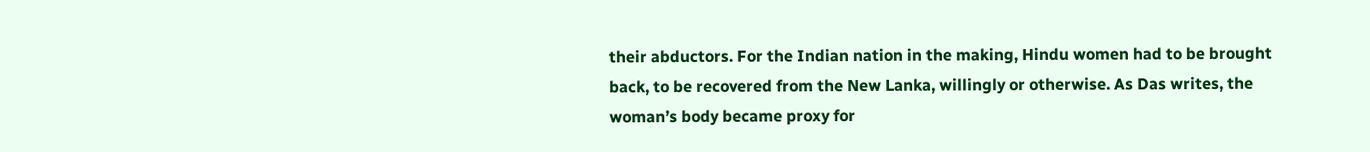their abductors. For the Indian nation in the making, Hindu women had to be brought back, to be recovered from the New Lanka, willingly or otherwise. As Das writes, the woman’s body became proxy for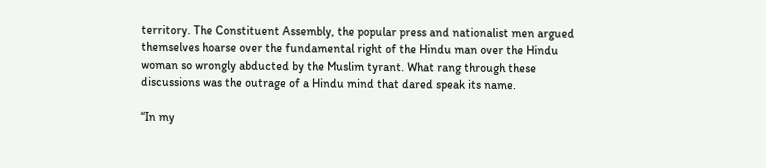territory. The Constituent Assembly, the popular press and nationalist men argued themselves hoarse over the fundamental right of the Hindu man over the Hindu woman so wrongly abducted by the Muslim tyrant. What rang through these discussions was the outrage of a Hindu mind that dared speak its name.

“In my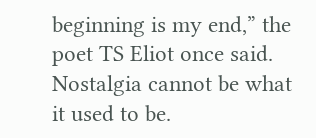beginning is my end,” the poet TS Eliot once said. Nostalgia cannot be what it used to be.